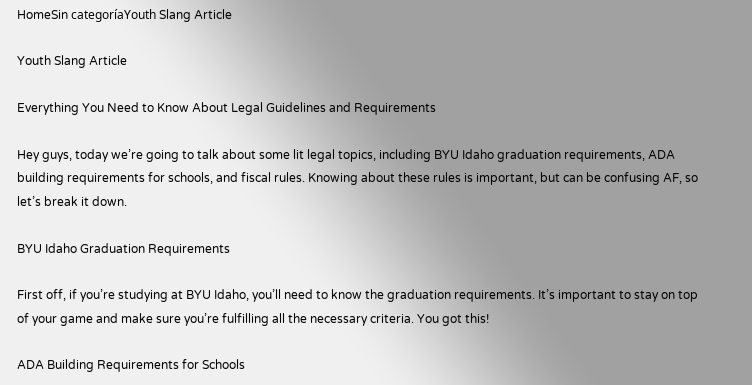HomeSin categoríaYouth Slang Article

Youth Slang Article

Everything You Need to Know About Legal Guidelines and Requirements

Hey guys, today we’re going to talk about some lit legal topics, including BYU Idaho graduation requirements, ADA building requirements for schools, and fiscal rules. Knowing about these rules is important, but can be confusing AF, so let’s break it down.

BYU Idaho Graduation Requirements

First off, if you’re studying at BYU Idaho, you’ll need to know the graduation requirements. It’s important to stay on top of your game and make sure you’re fulfilling all the necessary criteria. You got this!

ADA Building Requirements for Schools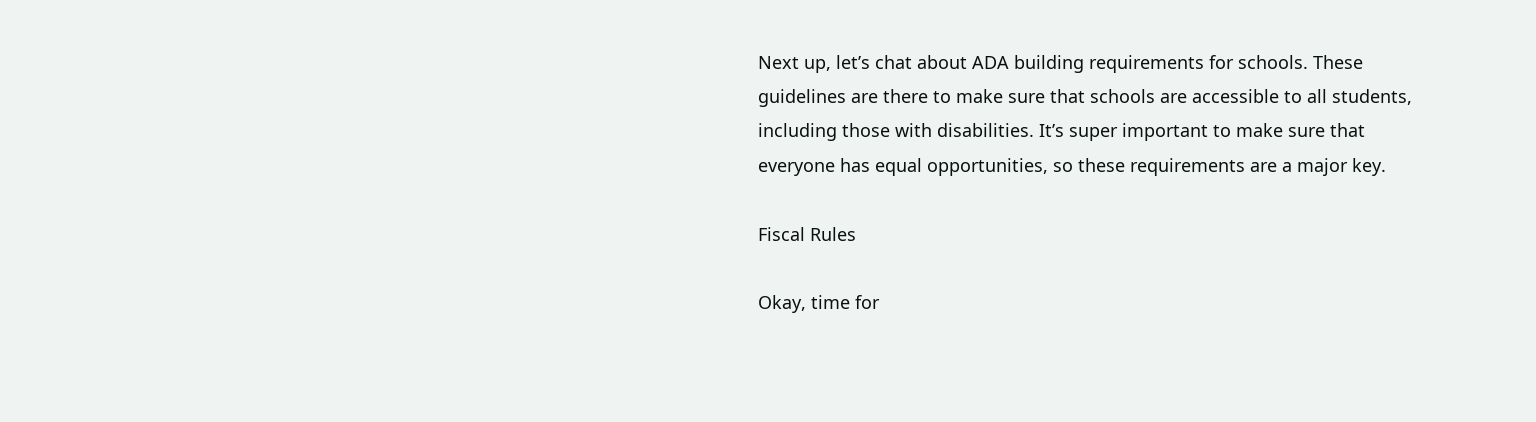Next up, let’s chat about ADA building requirements for schools. These guidelines are there to make sure that schools are accessible to all students, including those with disabilities. It’s super important to make sure that everyone has equal opportunities, so these requirements are a major key.

Fiscal Rules

Okay, time for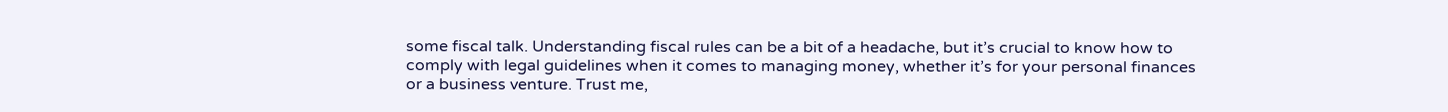some fiscal talk. Understanding fiscal rules can be a bit of a headache, but it’s crucial to know how to comply with legal guidelines when it comes to managing money, whether it’s for your personal finances or a business venture. Trust me,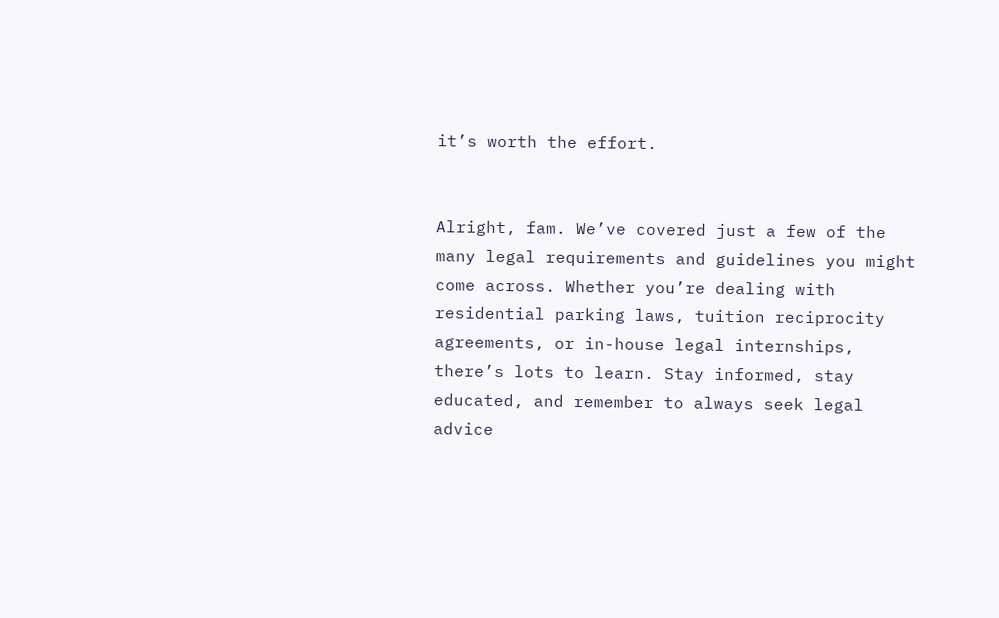it’s worth the effort.


Alright, fam. We’ve covered just a few of the many legal requirements and guidelines you might come across. Whether you’re dealing with residential parking laws, tuition reciprocity agreements, or in-house legal internships, there’s lots to learn. Stay informed, stay educated, and remember to always seek legal advice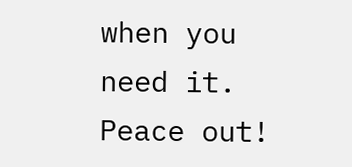when you need it. Peace out!